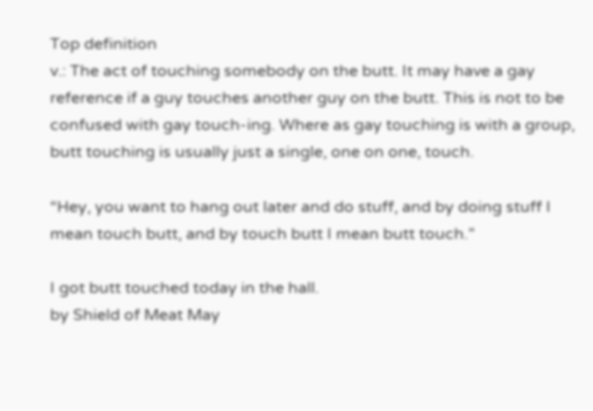Top definition
v.: The act of touching somebody on the butt. It may have a gay reference if a guy touches another guy on the butt. This is not to be confused with gay touch-ing. Where as gay touching is with a group, butt touching is usually just a single, one on one, touch.

“Hey, you want to hang out later and do stuff, and by doing stuff I mean touch butt, and by touch butt I mean butt touch.”

I got butt touched today in the hall.
by Shield of Meat May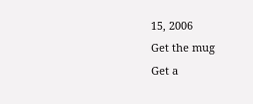15, 2006
Get the mug
Get a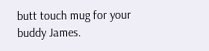butt touch mug for your buddy James.